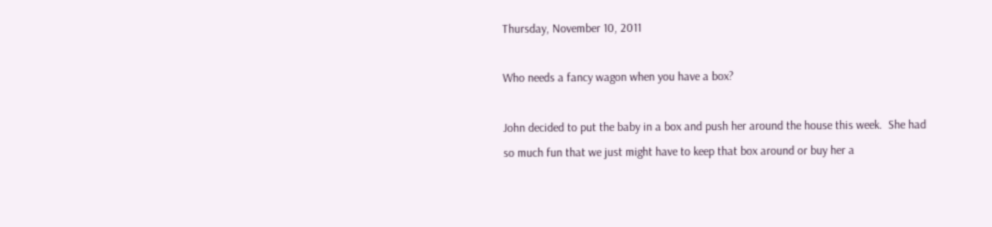Thursday, November 10, 2011

Who needs a fancy wagon when you have a box?

John decided to put the baby in a box and push her around the house this week.  She had so much fun that we just might have to keep that box around or buy her a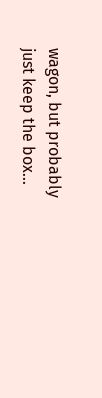wagon, but probably just keep the box...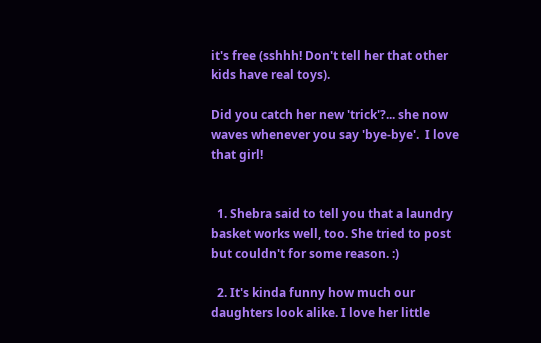it's free (sshhh! Don't tell her that other kids have real toys).

Did you catch her new 'trick'?... she now waves whenever you say 'bye-bye'.  I love that girl!


  1. Shebra said to tell you that a laundry basket works well, too. She tried to post but couldn't for some reason. :)

  2. It's kinda funny how much our daughters look alike. I love her little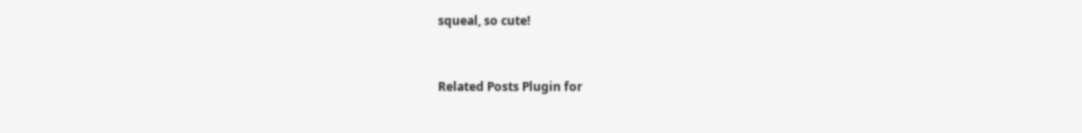squeal, so cute!


Related Posts Plugin for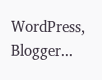WordPress, Blogger...